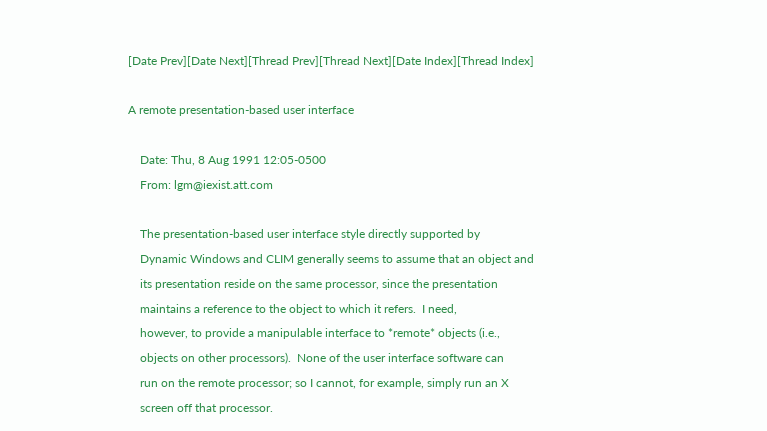[Date Prev][Date Next][Thread Prev][Thread Next][Date Index][Thread Index]

A remote presentation-based user interface

    Date: Thu, 8 Aug 1991 12:05-0500
    From: lgm@iexist.att.com

    The presentation-based user interface style directly supported by
    Dynamic Windows and CLIM generally seems to assume that an object and
    its presentation reside on the same processor, since the presentation
    maintains a reference to the object to which it refers.  I need,
    however, to provide a manipulable interface to *remote* objects (i.e.,
    objects on other processors).  None of the user interface software can
    run on the remote processor; so I cannot, for example, simply run an X
    screen off that processor.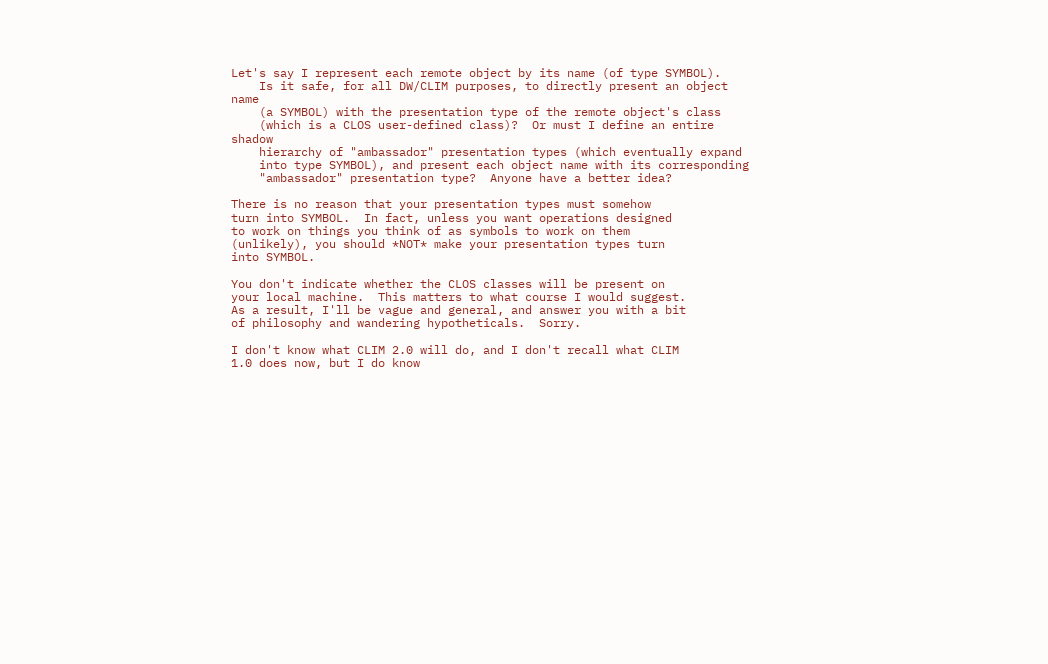Let's say I represent each remote object by its name (of type SYMBOL).
    Is it safe, for all DW/CLIM purposes, to directly present an object name
    (a SYMBOL) with the presentation type of the remote object's class
    (which is a CLOS user-defined class)?  Or must I define an entire shadow
    hierarchy of "ambassador" presentation types (which eventually expand
    into type SYMBOL), and present each object name with its corresponding
    "ambassador" presentation type?  Anyone have a better idea?

There is no reason that your presentation types must somehow
turn into SYMBOL.  In fact, unless you want operations designed
to work on things you think of as symbols to work on them
(unlikely), you should *NOT* make your presentation types turn
into SYMBOL.

You don't indicate whether the CLOS classes will be present on
your local machine.  This matters to what course I would suggest.
As a result, I'll be vague and general, and answer you with a bit
of philosophy and wandering hypotheticals.  Sorry.

I don't know what CLIM 2.0 will do, and I don't recall what CLIM
1.0 does now, but I do know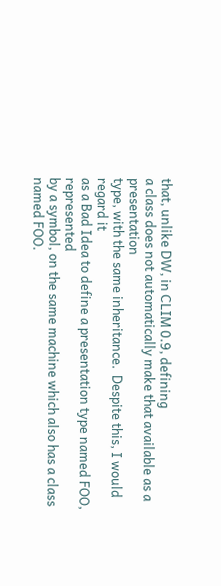that, unlike DW, in CLIM 0.9, defining
a class does not automatically make that available as a presentation
type, with the same inheritance.  Despite this, I would regard it
as a Bad Idea to define a presentation type named FOO, represented
by a symbol, on the same machine which also has a class named FOO.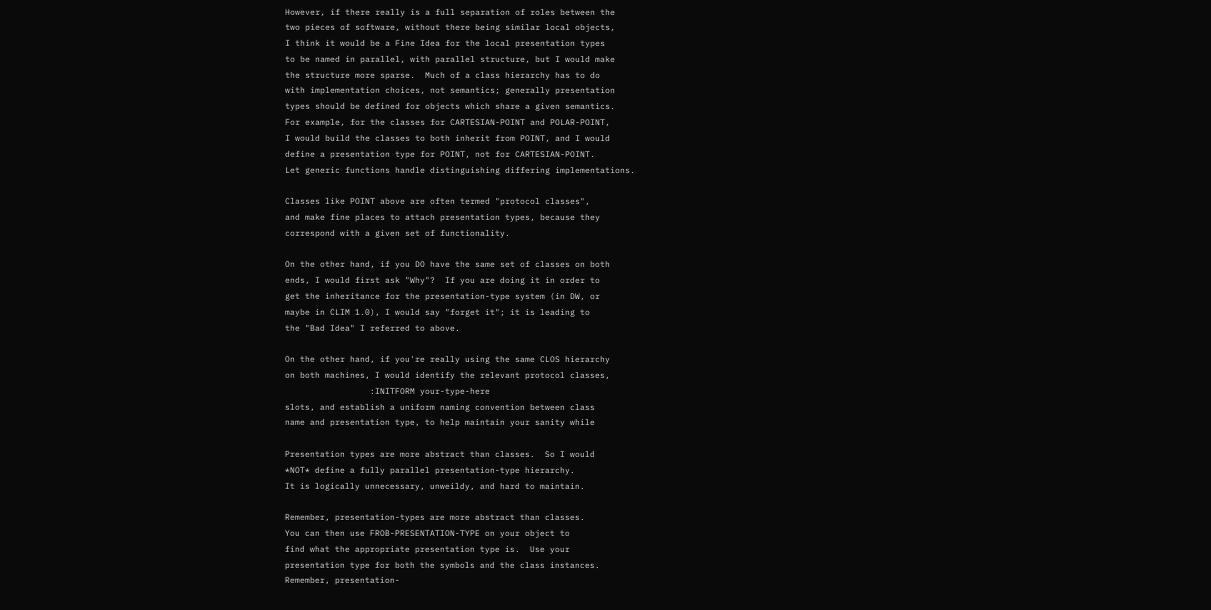However, if there really is a full separation of roles between the
two pieces of software, without there being similar local objects,
I think it would be a Fine Idea for the local presentation types
to be named in parallel, with parallel structure, but I would make
the structure more sparse.  Much of a class hierarchy has to do
with implementation choices, not semantics; generally presentation
types should be defined for objects which share a given semantics.
For example, for the classes for CARTESIAN-POINT and POLAR-POINT,
I would build the classes to both inherit from POINT, and I would
define a presentation type for POINT, not for CARTESIAN-POINT.
Let generic functions handle distinguishing differing implementations.

Classes like POINT above are often termed "protocol classes",
and make fine places to attach presentation types, because they
correspond with a given set of functionality.

On the other hand, if you DO have the same set of classes on both
ends, I would first ask "Why"?  If you are doing it in order to
get the inheritance for the presentation-type system (in DW, or
maybe in CLIM 1.0), I would say "forget it"; it is leading to
the "Bad Idea" I referred to above.

On the other hand, if you're really using the same CLOS hierarchy
on both machines, I would identify the relevant protocol classes,
                 :INITFORM your-type-here
slots, and establish a uniform naming convention between class
name and presentation type, to help maintain your sanity while

Presentation types are more abstract than classes.  So I would
*NOT* define a fully parallel presentation-type hierarchy.
It is logically unnecessary, unweildy, and hard to maintain.

Remember, presentation-types are more abstract than classes.
You can then use FROB-PRESENTATION-TYPE on your object to
find what the appropriate presentation type is.  Use your
presentation type for both the symbols and the class instances.
Remember, presentation-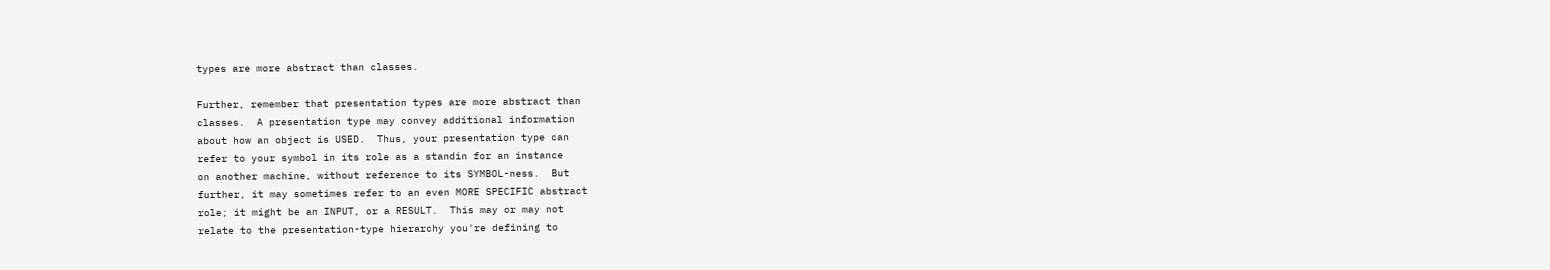types are more abstract than classes.

Further, remember that presentation types are more abstract than
classes.  A presentation type may convey additional information
about how an object is USED.  Thus, your presentation type can
refer to your symbol in its role as a standin for an instance
on another machine, without reference to its SYMBOL-ness.  But
further, it may sometimes refer to an even MORE SPECIFIC abstract
role; it might be an INPUT, or a RESULT.  This may or may not
relate to the presentation-type hierarchy you're defining to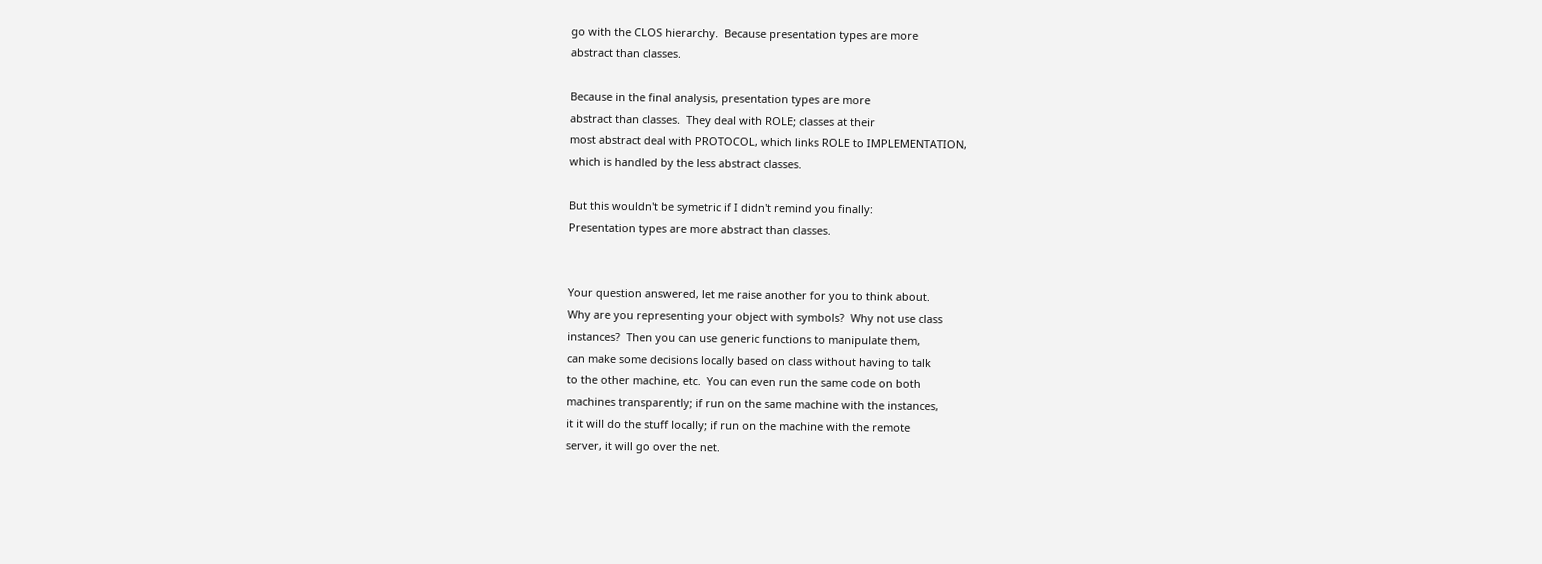go with the CLOS hierarchy.  Because presentation types are more
abstract than classes.

Because in the final analysis, presentation types are more
abstract than classes.  They deal with ROLE; classes at their
most abstract deal with PROTOCOL, which links ROLE to IMPLEMENTATION,
which is handled by the less abstract classes.

But this wouldn't be symetric if I didn't remind you finally:
Presentation types are more abstract than classes.


Your question answered, let me raise another for you to think about.
Why are you representing your object with symbols?  Why not use class
instances?  Then you can use generic functions to manipulate them,
can make some decisions locally based on class without having to talk
to the other machine, etc.  You can even run the same code on both
machines transparently; if run on the same machine with the instances,
it it will do the stuff locally; if run on the machine with the remote
server, it will go over the net.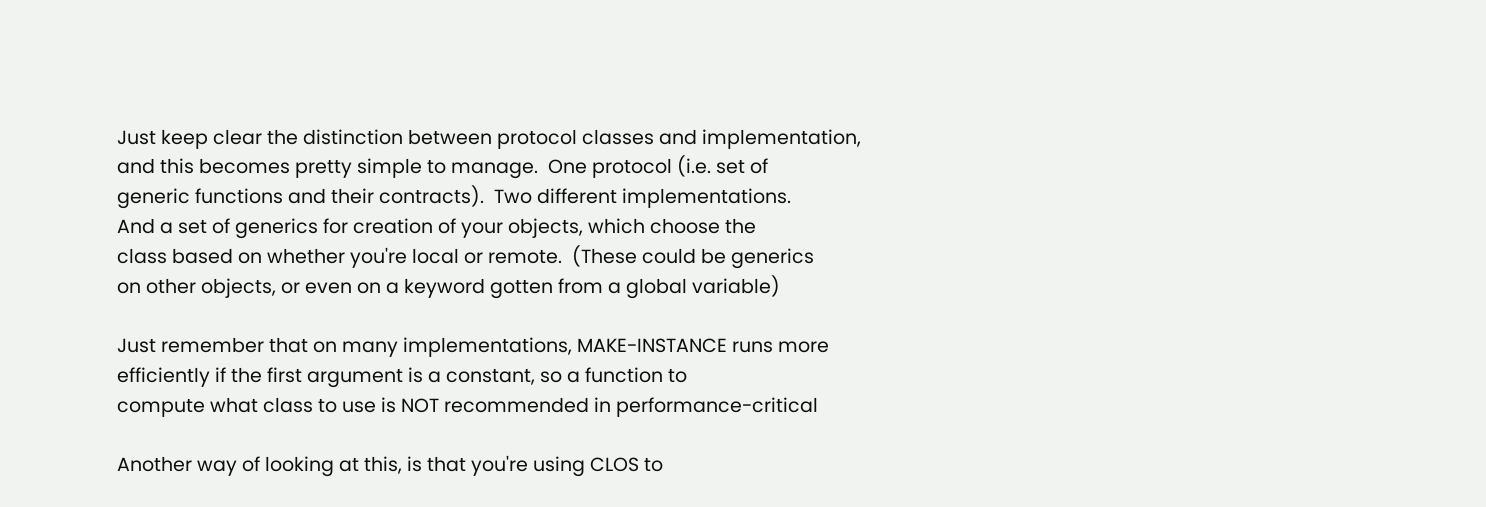Just keep clear the distinction between protocol classes and implementation,
and this becomes pretty simple to manage.  One protocol (i.e. set of
generic functions and their contracts).  Two different implementations.
And a set of generics for creation of your objects, which choose the
class based on whether you're local or remote.  (These could be generics
on other objects, or even on a keyword gotten from a global variable)

Just remember that on many implementations, MAKE-INSTANCE runs more
efficiently if the first argument is a constant, so a function to
compute what class to use is NOT recommended in performance-critical

Another way of looking at this, is that you're using CLOS to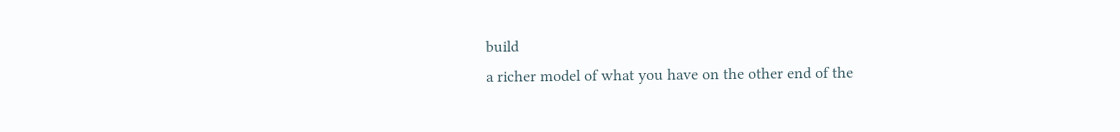build
a richer model of what you have on the other end of the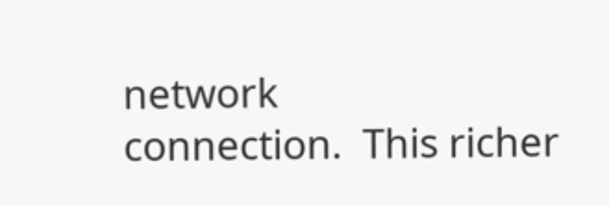network
connection.  This richer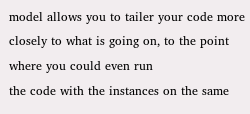model allows you to tailer your code more
closely to what is going on, to the point where you could even run
the code with the instances on the same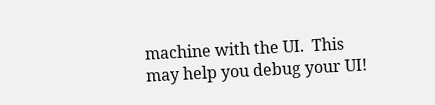machine with the UI.  This
may help you debug your UI!